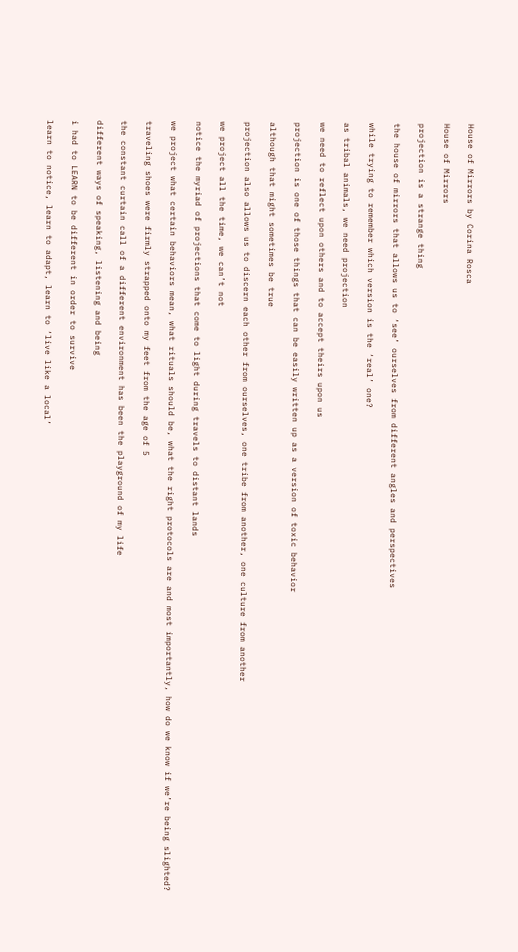House of Mirrors by Corina Rosca

House of Mirrors

projection is a strange thing

the house of mirrors that allows us to ‘see’ ourselves from different angles and perspectives

while trying to remember which version is the ‘real’ one?

as tribal animals, we need projection

we need to reflect upon others and to accept theirs upon us

projection is one of those things that can be easily written up as a version of toxic behavior

although that might sometimes be true

projection also allows us to discern each other from ourselves, one tribe from another, one culture from another

we project all the time, we can’t not

notice the myriad of projections that come to light during travels to distant lands

we project what certain behaviors mean, what rituals should be, what the right protocols are and most importantly, how do we know if we’re being slighted?

traveling shoes were firmly strapped onto my feet from the age of 5

the constant curtain call of a different environment has been the playground of my life

different ways of speaking, listening and being

i had to LEARN to be different in order to survive

learn to notice, learn to adapt, learn to ‘live like a local’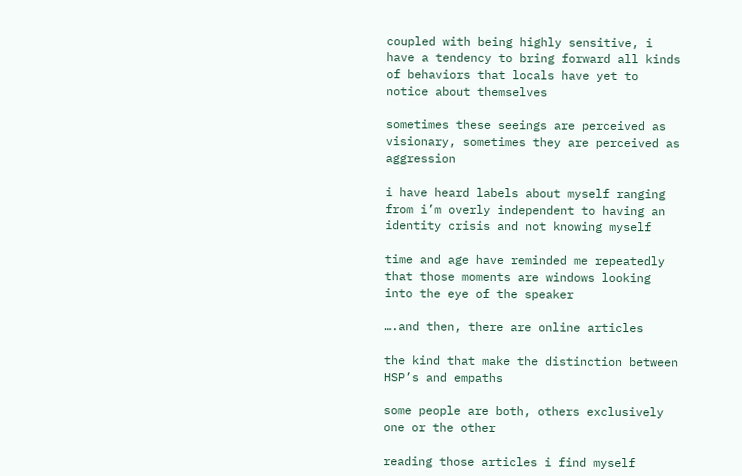coupled with being highly sensitive, i have a tendency to bring forward all kinds of behaviors that locals have yet to notice about themselves

sometimes these seeings are perceived as visionary, sometimes they are perceived as aggression

i have heard labels about myself ranging from i’m overly independent to having an identity crisis and not knowing myself

time and age have reminded me repeatedly that those moments are windows looking into the eye of the speaker

….and then, there are online articles

the kind that make the distinction between HSP’s and empaths

some people are both, others exclusively one or the other

reading those articles i find myself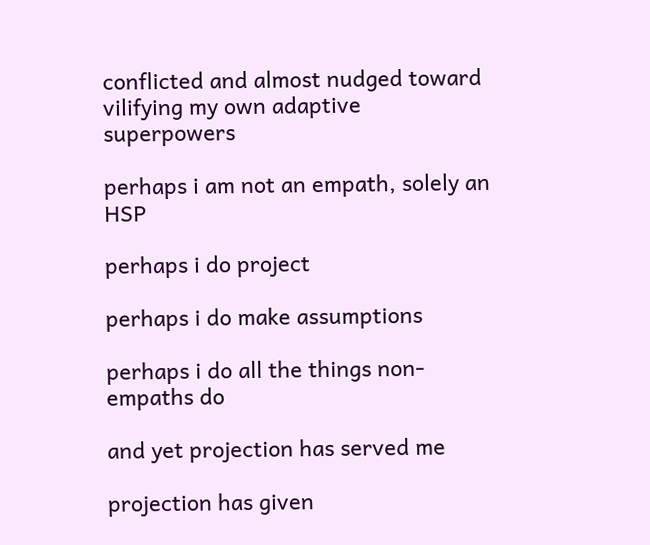conflicted and almost nudged toward vilifying my own adaptive superpowers

perhaps i am not an empath, solely an HSP

perhaps i do project

perhaps i do make assumptions

perhaps i do all the things non-empaths do

and yet projection has served me

projection has given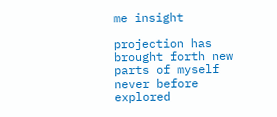me insight

projection has brought forth new parts of myself never before explored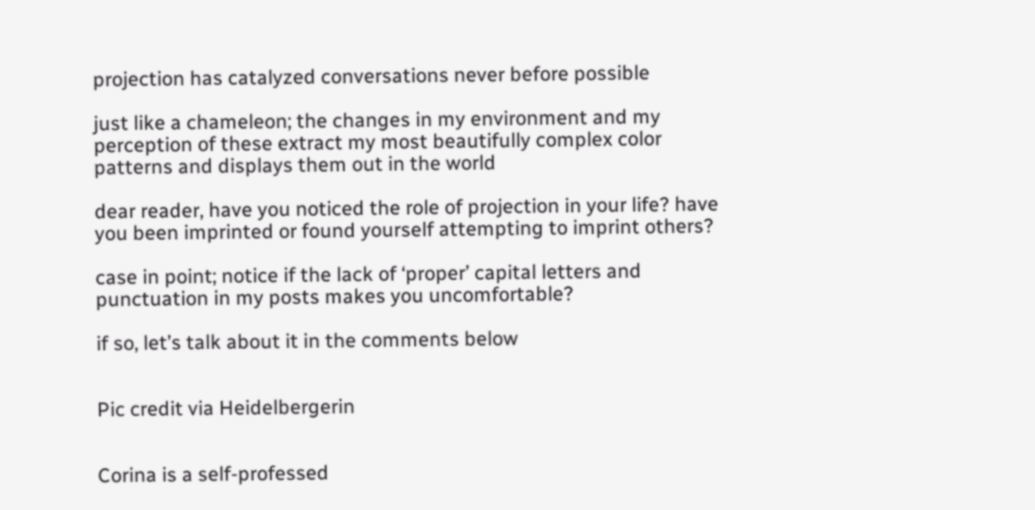projection has catalyzed conversations never before possible

just like a chameleon; the changes in my environment and my perception of these extract my most beautifully complex color patterns and displays them out in the world

dear reader, have you noticed the role of projection in your life? have you been imprinted or found yourself attempting to imprint others?

case in point; notice if the lack of ‘proper’ capital letters and punctuation in my posts makes you uncomfortable?

if so, let’s talk about it in the comments below


Pic credit via Heidelbergerin


Corina is a self-professed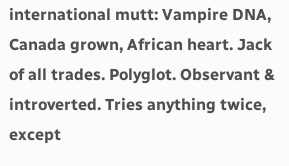international mutt: Vampire DNA, Canada grown, African heart. Jack of all trades. Polyglot. Observant & introverted. Tries anything twice, except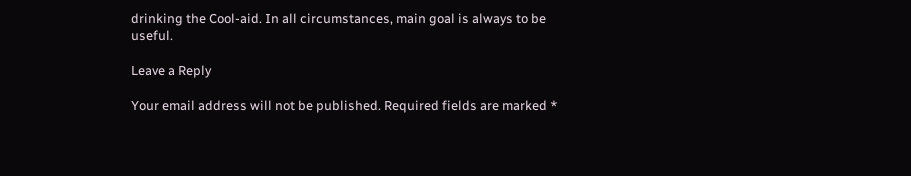drinking the Cool-aid. In all circumstances, main goal is always to be useful.

Leave a Reply

Your email address will not be published. Required fields are marked *